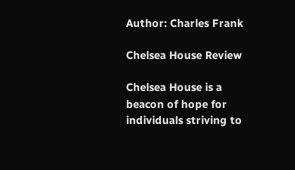Author: Charles Frank

Chelsea House Review

Chelsea House is a beacon of hope for individuals striving to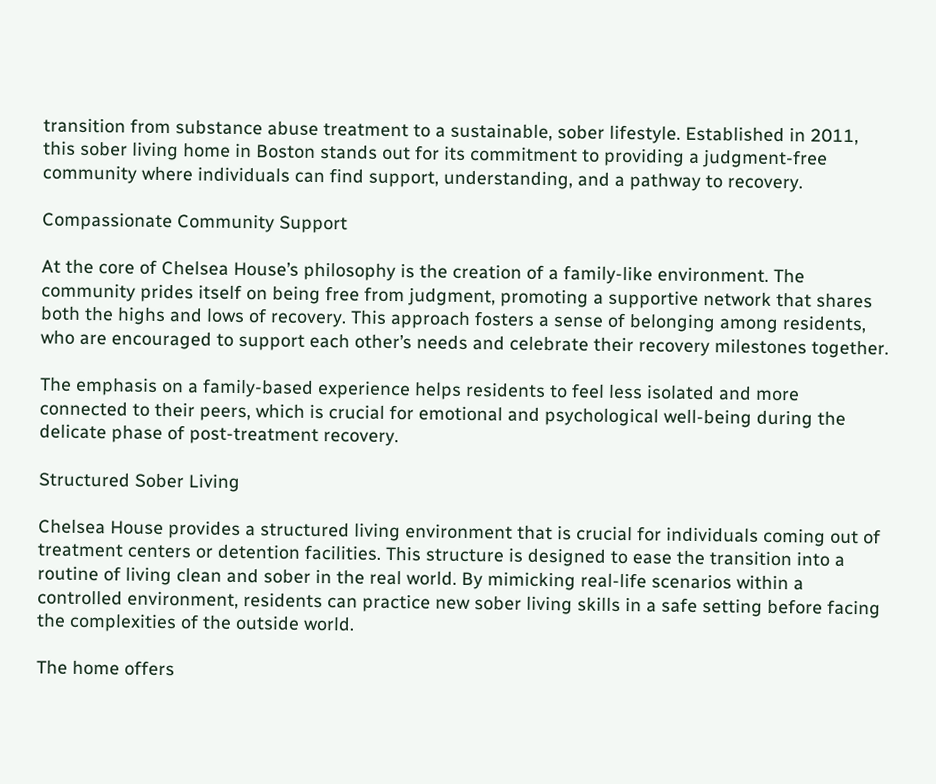transition from substance abuse treatment to a sustainable, sober lifestyle. Established in 2011, this sober living home in Boston stands out for its commitment to providing a judgment-free community where individuals can find support, understanding, and a pathway to recovery.

Compassionate Community Support

At the core of Chelsea House’s philosophy is the creation of a family-like environment. The community prides itself on being free from judgment, promoting a supportive network that shares both the highs and lows of recovery. This approach fosters a sense of belonging among residents, who are encouraged to support each other’s needs and celebrate their recovery milestones together.

The emphasis on a family-based experience helps residents to feel less isolated and more connected to their peers, which is crucial for emotional and psychological well-being during the delicate phase of post-treatment recovery.

Structured Sober Living

Chelsea House provides a structured living environment that is crucial for individuals coming out of treatment centers or detention facilities. This structure is designed to ease the transition into a routine of living clean and sober in the real world. By mimicking real-life scenarios within a controlled environment, residents can practice new sober living skills in a safe setting before facing the complexities of the outside world.

The home offers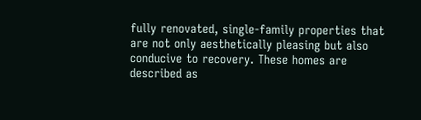fully renovated, single-family properties that are not only aesthetically pleasing but also conducive to recovery. These homes are described as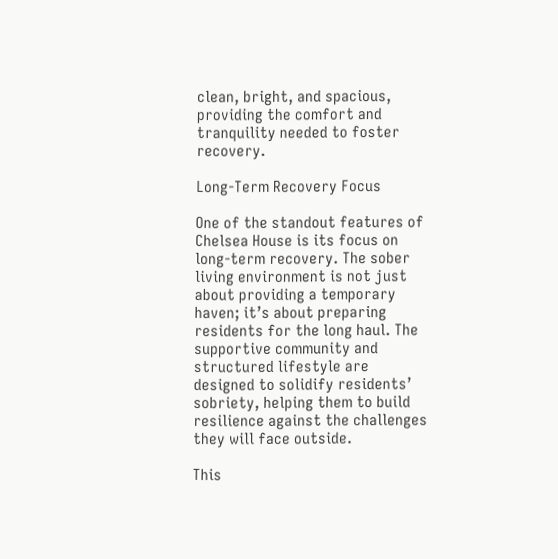clean, bright, and spacious, providing the comfort and tranquility needed to foster recovery.

Long-Term Recovery Focus

One of the standout features of Chelsea House is its focus on long-term recovery. The sober living environment is not just about providing a temporary haven; it’s about preparing residents for the long haul. The supportive community and structured lifestyle are designed to solidify residents’ sobriety, helping them to build resilience against the challenges they will face outside.

This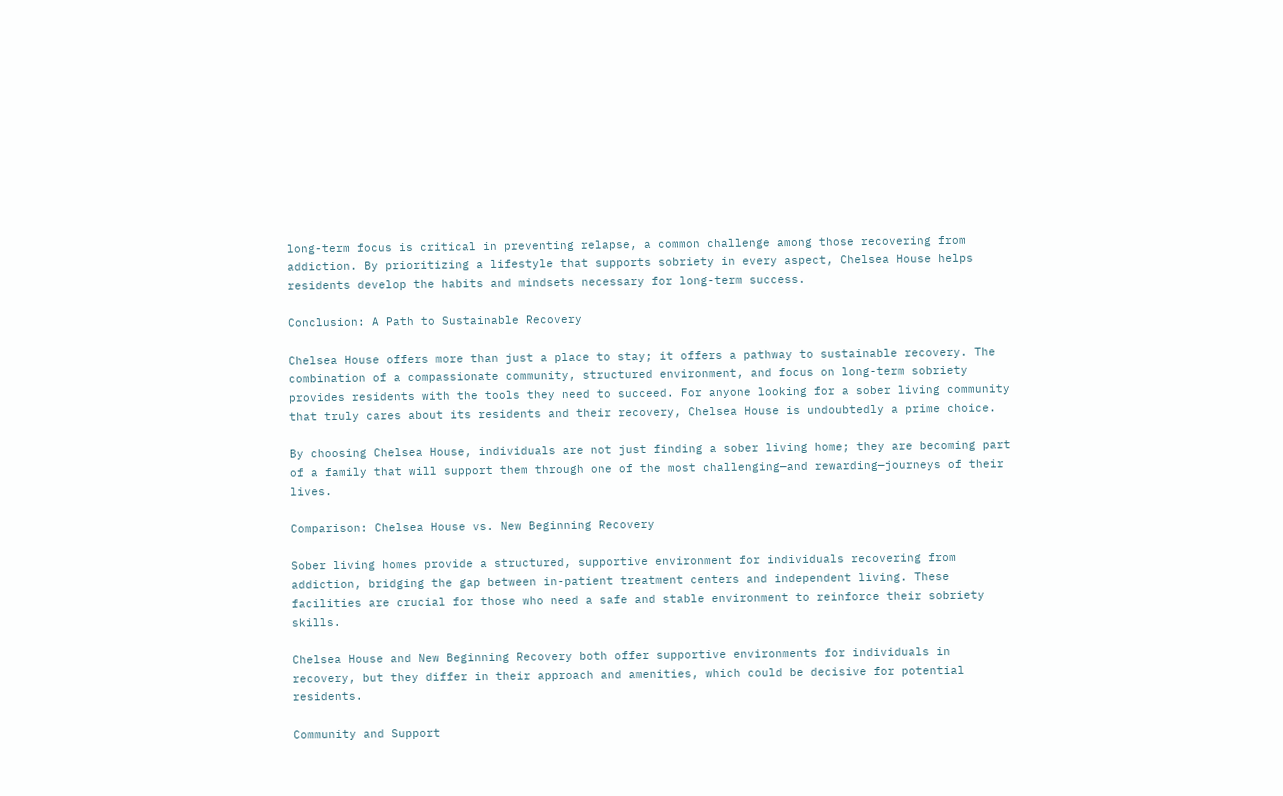long-term focus is critical in preventing relapse, a common challenge among those recovering from addiction. By prioritizing a lifestyle that supports sobriety in every aspect, Chelsea House helps residents develop the habits and mindsets necessary for long-term success.

Conclusion: A Path to Sustainable Recovery

Chelsea House offers more than just a place to stay; it offers a pathway to sustainable recovery. The combination of a compassionate community, structured environment, and focus on long-term sobriety provides residents with the tools they need to succeed. For anyone looking for a sober living community that truly cares about its residents and their recovery, Chelsea House is undoubtedly a prime choice.

By choosing Chelsea House, individuals are not just finding a sober living home; they are becoming part of a family that will support them through one of the most challenging—and rewarding—journeys of their lives.

Comparison: Chelsea House vs. New Beginning Recovery

Sober living homes provide a structured, supportive environment for individuals recovering from addiction, bridging the gap between in-patient treatment centers and independent living. These facilities are crucial for those who need a safe and stable environment to reinforce their sobriety skills.

Chelsea House and New Beginning Recovery both offer supportive environments for individuals in recovery, but they differ in their approach and amenities, which could be decisive for potential residents.

Community and Support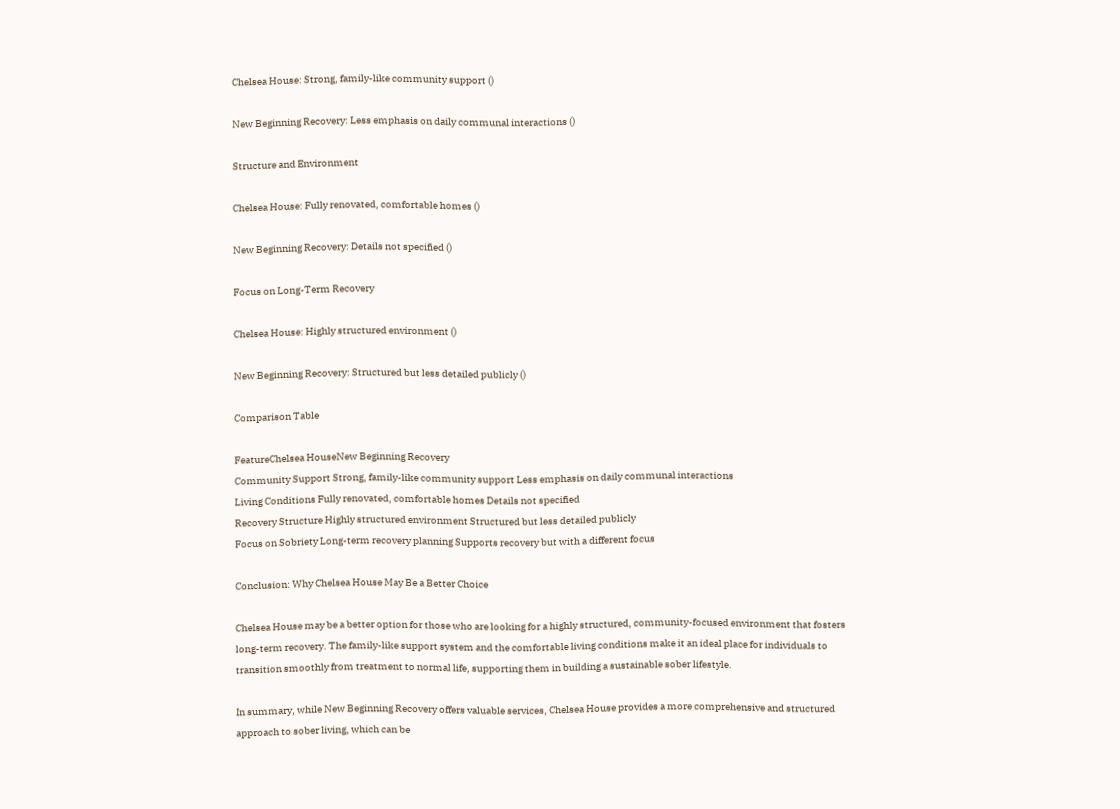Chelsea House: Strong, family-like community support ()

New Beginning Recovery: Less emphasis on daily communal interactions ()

Structure and Environment

Chelsea House: Fully renovated, comfortable homes ()

New Beginning Recovery: Details not specified ()

Focus on Long-Term Recovery

Chelsea House: Highly structured environment ()

New Beginning Recovery: Structured but less detailed publicly ()

Comparison Table

FeatureChelsea HouseNew Beginning Recovery
Community Support Strong, family-like community support Less emphasis on daily communal interactions
Living Conditions Fully renovated, comfortable homes Details not specified
Recovery Structure Highly structured environment Structured but less detailed publicly
Focus on Sobriety Long-term recovery planning Supports recovery but with a different focus

Conclusion: Why Chelsea House May Be a Better Choice

Chelsea House may be a better option for those who are looking for a highly structured, community-focused environment that fosters long-term recovery. The family-like support system and the comfortable living conditions make it an ideal place for individuals to transition smoothly from treatment to normal life, supporting them in building a sustainable sober lifestyle.

In summary, while New Beginning Recovery offers valuable services, Chelsea House provides a more comprehensive and structured approach to sober living, which can be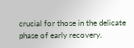crucial for those in the delicate phase of early recovery.